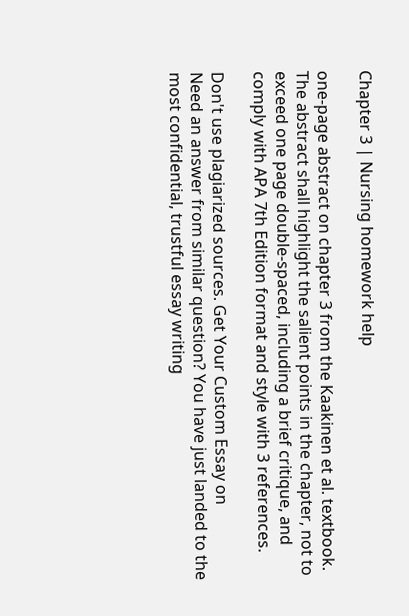Chapter 3 | Nursing homework help

one-page abstract on chapter 3 from the Kaakinen et al. textbook. The abstract shall highlight the salient points in the chapter, not to exceed one page double-spaced, including a brief critique, and comply with APA 7th Edition format and style with 3 references.

Don't use plagiarized sources. Get Your Custom Essay on
Need an answer from similar question? You have just landed to the most confidential, trustful essay writing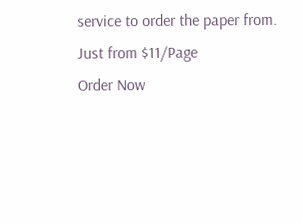service to order the paper from.
Just from $11/Page
Order Now